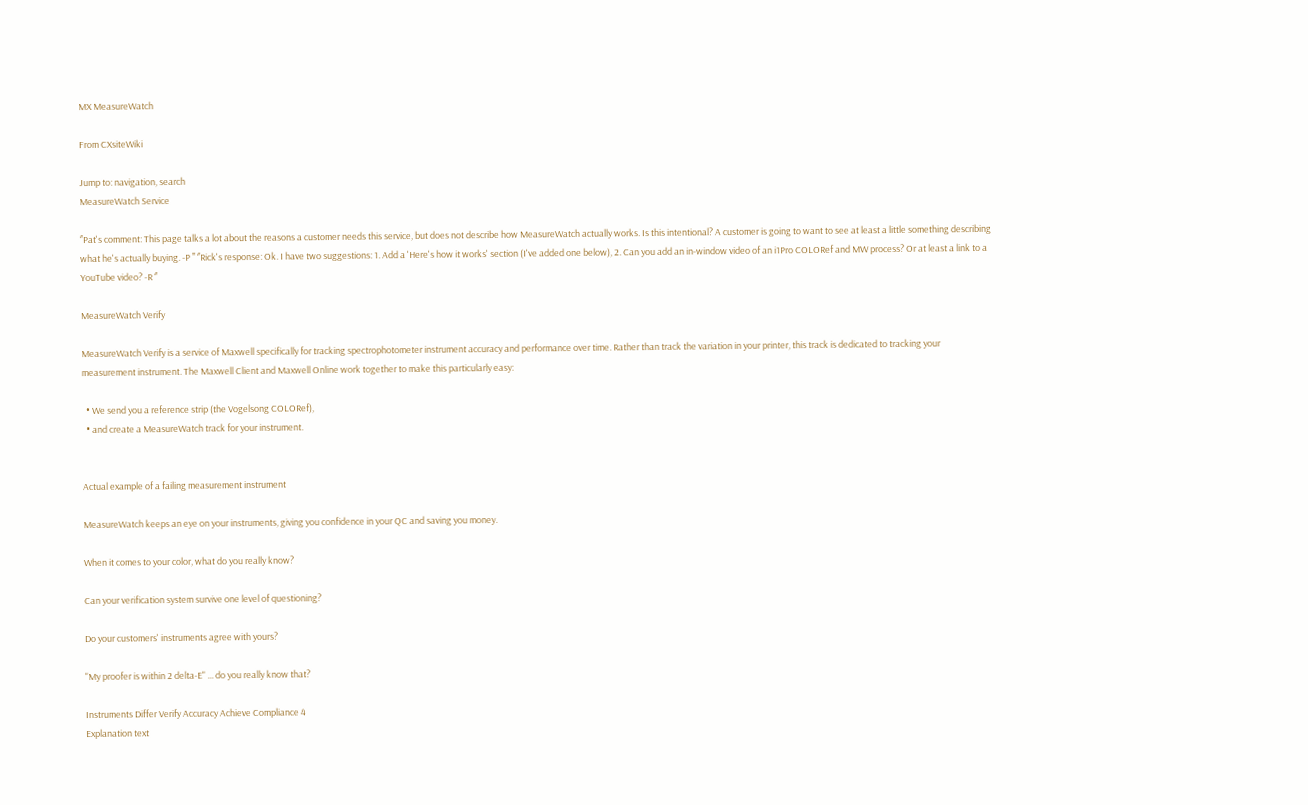MX MeasureWatch

From CXsiteWiki

Jump to: navigation, search
MeasureWatch Service

‘’’Pat's comment: This page talks a lot about the reasons a customer needs this service, but does not describe how MeasureWatch actually works. Is this intentional? A customer is going to want to see at least a little something describing what he's actually buying. -P ’’’ ‘’’Rick's response: Ok. I have two suggestions: 1. Add a 'Here's how it works' section (I've added one below), 2. Can you add an in-window video of an i1Pro COLORef and MW process? Or at least a link to a YouTube video? -R ‘’’

MeasureWatch Verify

MeasureWatch Verify is a service of Maxwell specifically for tracking spectrophotometer instrument accuracy and performance over time. Rather than track the variation in your printer, this track is dedicated to tracking your measurement instrument. The Maxwell Client and Maxwell Online work together to make this particularly easy:

  • We send you a reference strip (the Vogelsong COLORef),
  • and create a MeasureWatch track for your instrument.


Actual example of a failing measurement instrument

MeasureWatch keeps an eye on your instruments, giving you confidence in your QC and saving you money.

When it comes to your color, what do you really know?

Can your verification system survive one level of questioning?

Do your customers' instruments agree with yours?

"My proofer is within 2 delta-E" ... do you really know that?

Instruments Differ Verify Accuracy Achieve Compliance 4
Explanation text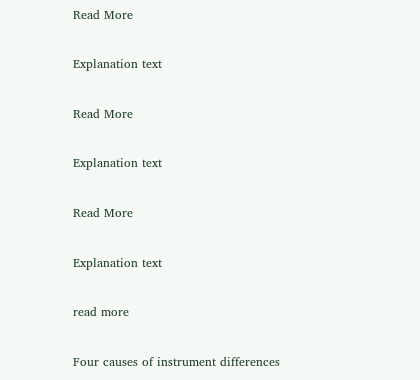Read More

Explanation text

Read More

Explanation text

Read More

Explanation text

read more

Four causes of instrument differences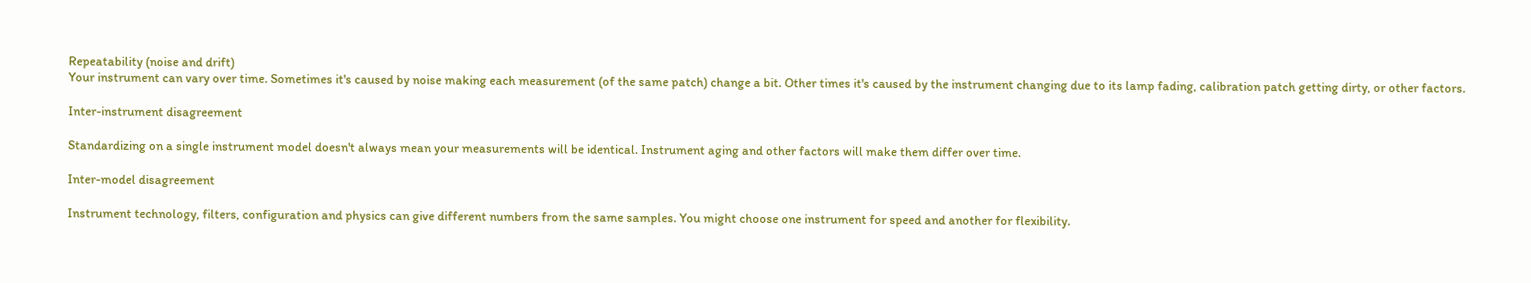Repeatability (noise and drift)
Your instrument can vary over time. Sometimes it's caused by noise making each measurement (of the same patch) change a bit. Other times it's caused by the instrument changing due to its lamp fading, calibration patch getting dirty, or other factors.

Inter-instrument disagreement

Standardizing on a single instrument model doesn't always mean your measurements will be identical. Instrument aging and other factors will make them differ over time.

Inter-model disagreement

Instrument technology, filters, configuration and physics can give different numbers from the same samples. You might choose one instrument for speed and another for flexibility.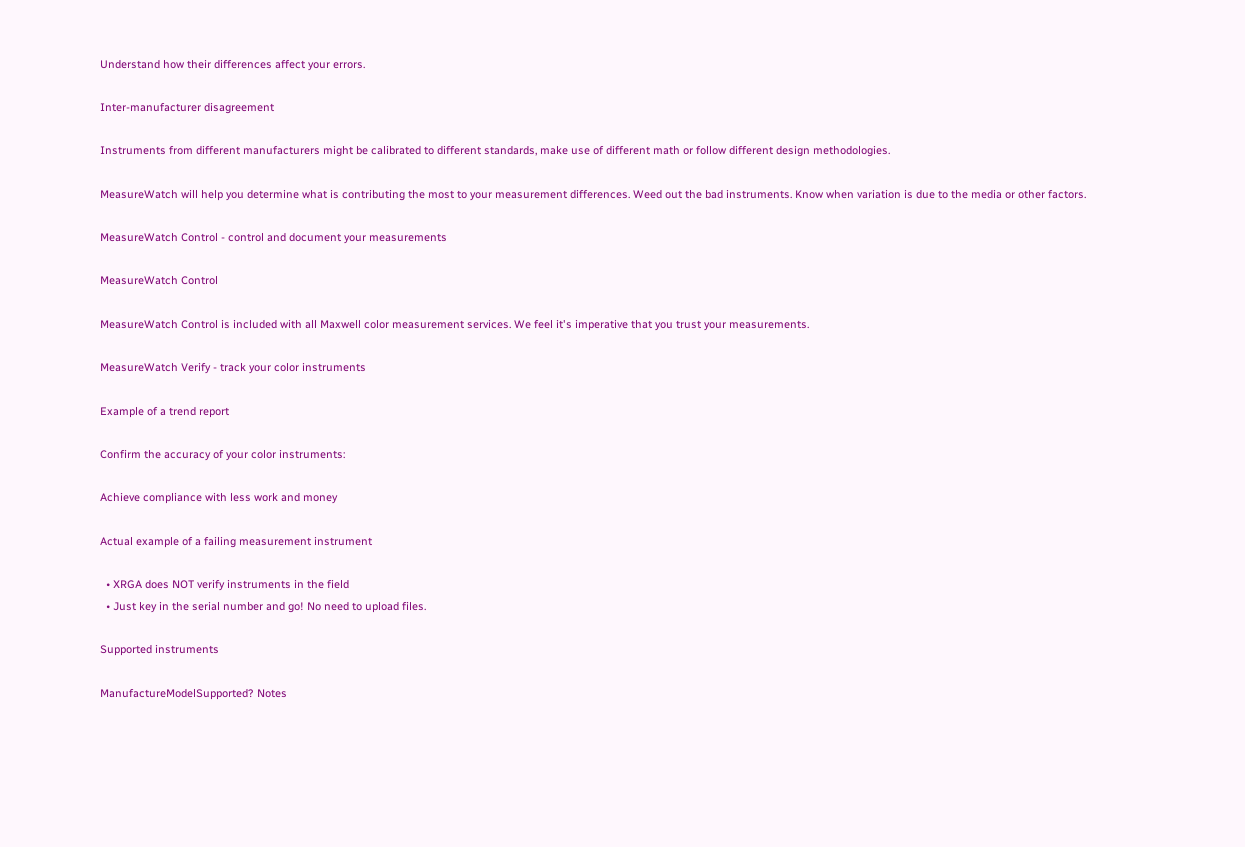Understand how their differences affect your errors.

Inter-manufacturer disagreement

Instruments from different manufacturers might be calibrated to different standards, make use of different math or follow different design methodologies.

MeasureWatch will help you determine what is contributing the most to your measurement differences. Weed out the bad instruments. Know when variation is due to the media or other factors.

MeasureWatch Control - control and document your measurements

MeasureWatch Control

MeasureWatch Control is included with all Maxwell color measurement services. We feel it's imperative that you trust your measurements.

MeasureWatch Verify - track your color instruments

Example of a trend report

Confirm the accuracy of your color instruments:

Achieve compliance with less work and money

Actual example of a failing measurement instrument

  • XRGA does NOT verify instruments in the field
  • Just key in the serial number and go! No need to upload files.

Supported instruments

ManufactureModelSupported? Notes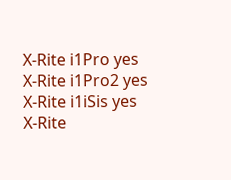X-Rite i1Pro yes
X-Rite i1Pro2 yes
X-Rite i1iSis yes
X-Rite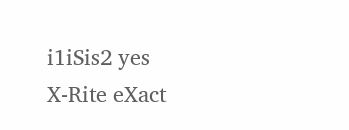i1iSis2 yes
X-Rite eXact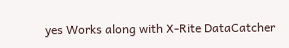yes Works along with X-Rite DataCatcher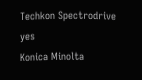Techkon Spectrodrive yes
Konica Minolta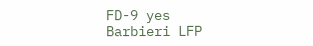FD-9 yes
Barbieri LFP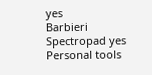yes
Barbieri Spectropad yes
Personal tools